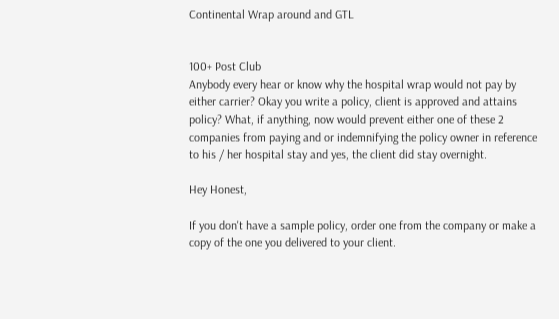Continental Wrap around and GTL


100+ Post Club
Anybody every hear or know why the hospital wrap would not pay by either carrier? Okay you write a policy, client is approved and attains policy? What, if anything, now would prevent either one of these 2 companies from paying and or indemnifying the policy owner in reference to his / her hospital stay and yes, the client did stay overnight.

Hey Honest,

If you don't have a sample policy, order one from the company or make a copy of the one you delivered to your client.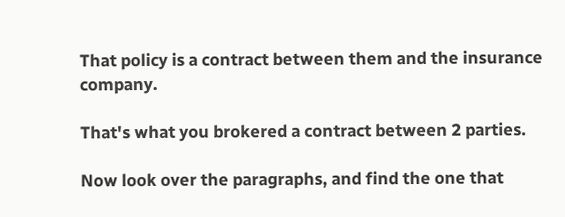That policy is a contract between them and the insurance company.

That's what you brokered a contract between 2 parties.

Now look over the paragraphs, and find the one that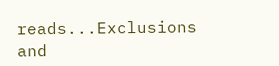reads...Exclusions and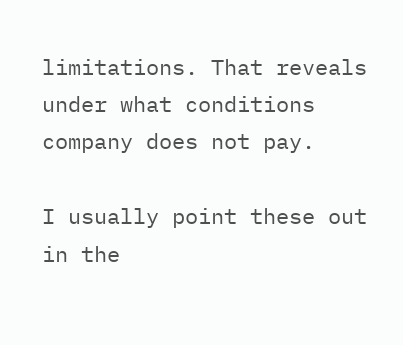limitations. That reveals under what conditions company does not pay.

I usually point these out in the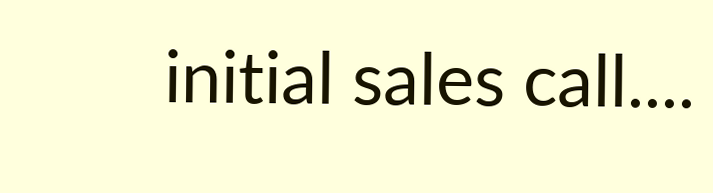initial sales call....